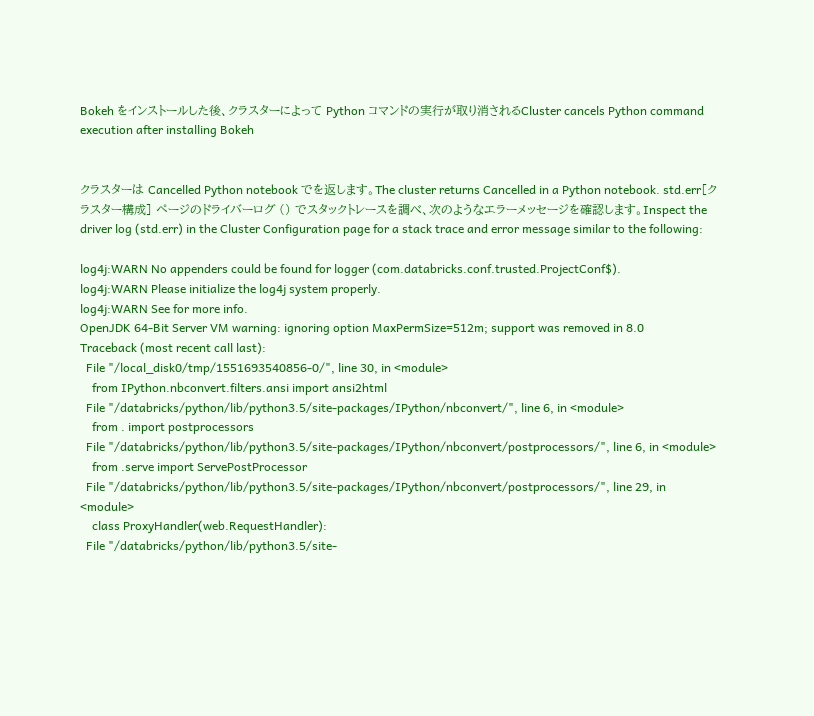Bokeh をインストールした後、クラスターによって Python コマンドの実行が取り消されるCluster cancels Python command execution after installing Bokeh


クラスターは Cancelled Python notebook でを返します。The cluster returns Cancelled in a Python notebook. std.err[クラスター構成] ページのドライバーログ () でスタックトレースを調べ、次のようなエラーメッセージを確認します。Inspect the driver log (std.err) in the Cluster Configuration page for a stack trace and error message similar to the following:

log4j:WARN No appenders could be found for logger (com.databricks.conf.trusted.ProjectConf$).
log4j:WARN Please initialize the log4j system properly.
log4j:WARN See for more info.
OpenJDK 64-Bit Server VM warning: ignoring option MaxPermSize=512m; support was removed in 8.0
Traceback (most recent call last):
  File "/local_disk0/tmp/1551693540856-0/", line 30, in <module>
    from IPython.nbconvert.filters.ansi import ansi2html
  File "/databricks/python/lib/python3.5/site-packages/IPython/nbconvert/", line 6, in <module>
    from . import postprocessors
  File "/databricks/python/lib/python3.5/site-packages/IPython/nbconvert/postprocessors/", line 6, in <module>
    from .serve import ServePostProcessor
  File "/databricks/python/lib/python3.5/site-packages/IPython/nbconvert/postprocessors/", line 29, in <module>
    class ProxyHandler(web.RequestHandler):
  File "/databricks/python/lib/python3.5/site-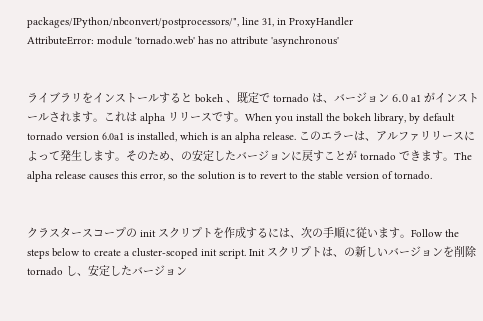packages/IPython/nbconvert/postprocessors/", line 31, in ProxyHandler
AttributeError: module 'tornado.web' has no attribute 'asynchronous'


ライブラリをインストールすると bokeh 、既定で tornado は、バージョン 6.0 a1 がインストールされます。これは alpha リリースです。When you install the bokeh library, by default tornado version 6.0a1 is installed, which is an alpha release. このエラーは、アルファリリースによって発生します。そのため、の安定したバージョンに戻すことが tornado できます。The alpha release causes this error, so the solution is to revert to the stable version of tornado.


クラスタースコープの init スクリプトを作成するには、次の手順に従います。Follow the steps below to create a cluster-scoped init script. Init スクリプトは、の新しいバージョンを削除 tornado し、安定したバージョン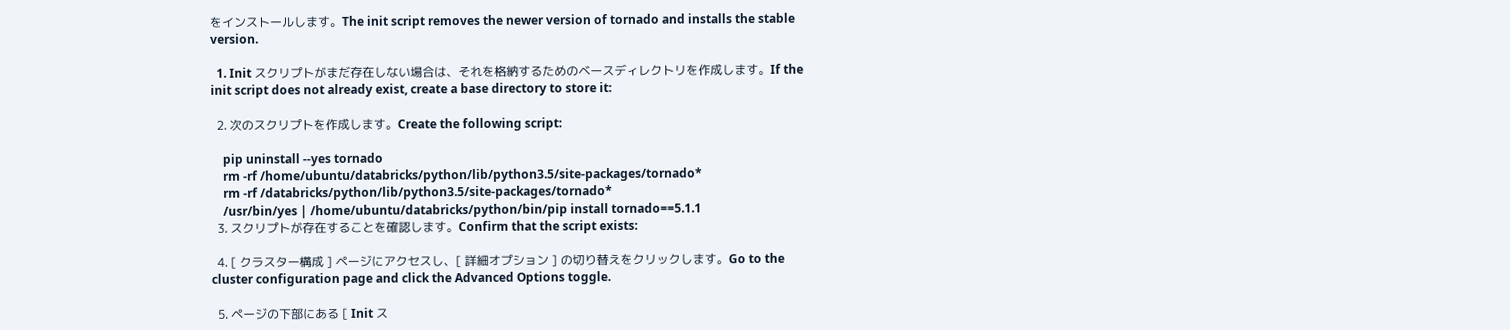をインストールします。The init script removes the newer version of tornado and installs the stable version.

  1. Init スクリプトがまだ存在しない場合は、それを格納するためのベースディレクトリを作成します。If the init script does not already exist, create a base directory to store it:

  2. 次のスクリプトを作成します。Create the following script:

    pip uninstall --yes tornado
    rm -rf /home/ubuntu/databricks/python/lib/python3.5/site-packages/tornado*
    rm -rf /databricks/python/lib/python3.5/site-packages/tornado*
    /usr/bin/yes | /home/ubuntu/databricks/python/bin/pip install tornado==5.1.1
  3. スクリプトが存在することを確認します。Confirm that the script exists:

  4. [ クラスター構成 ] ページにアクセスし、[ 詳細オプション ] の切り替えをクリックします。Go to the cluster configuration page and click the Advanced Options toggle.

  5. ページの下部にある [ Init ス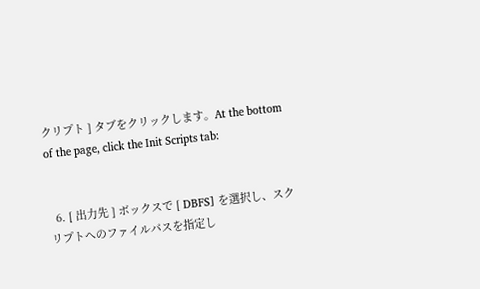クリプト ] タブをクリックします。At the bottom of the page, click the Init Scripts tab:


  6. [ 出力先 ] ボックスで [ DBFS] を選択し、スクリプトへのファイルパスを指定し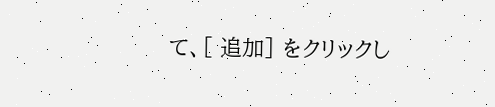て、[ 追加] をクリックし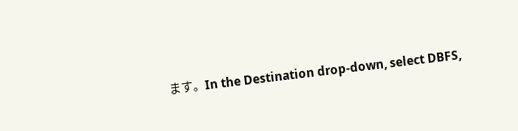ます。In the Destination drop-down, select DBFS,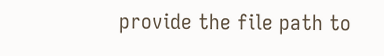provide the file path to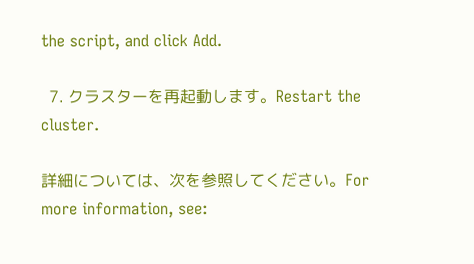the script, and click Add.

  7. クラスターを再起動します。Restart the cluster.

詳細については、次を参照してください。For more information, see: